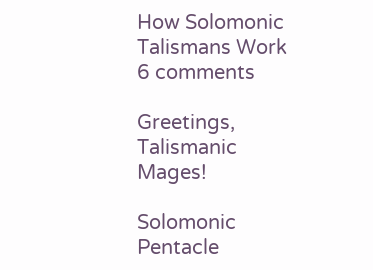How Solomonic Talismans Work   6 comments

Greetings, Talismanic Mages!

Solomonic Pentacle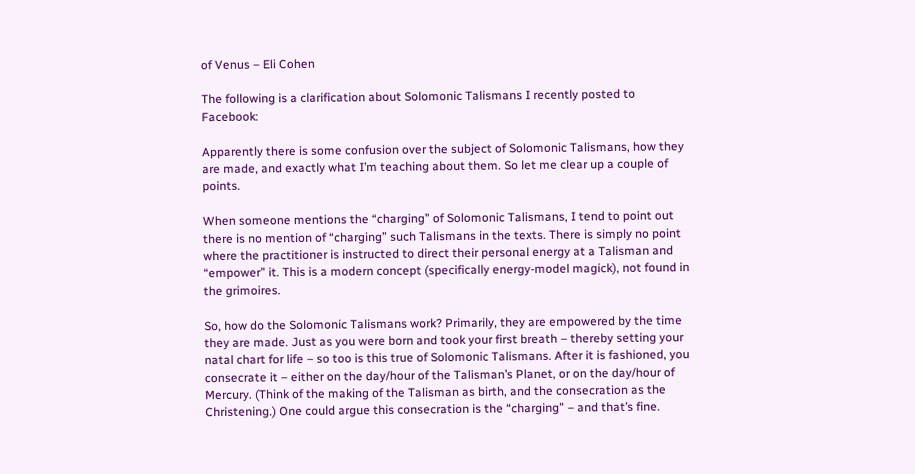of Venus – Eli Cohen

The following is a clarification about Solomonic Talismans I recently posted to Facebook:

Apparently there is some confusion over the subject of Solomonic Talismans, how they are made, and exactly what I’m teaching about them. So let me clear up a couple of points.

When someone mentions the “charging” of Solomonic Talismans, I tend to point out there is no mention of “charging” such Talismans in the texts. There is simply no point where the practitioner is instructed to direct their personal energy at a Talisman and “empower” it. This is a modern concept (specifically energy-model magick), not found in the grimoires.

So, how do the Solomonic Talismans work? Primarily, they are empowered by the time they are made. Just as you were born and took your first breath – thereby setting your natal chart for life – so too is this true of Solomonic Talismans. After it is fashioned, you consecrate it – either on the day/hour of the Talisman’s Planet, or on the day/hour of Mercury. (Think of the making of the Talisman as birth, and the consecration as the Christening.) One could argue this consecration is the “charging” – and that’s fine.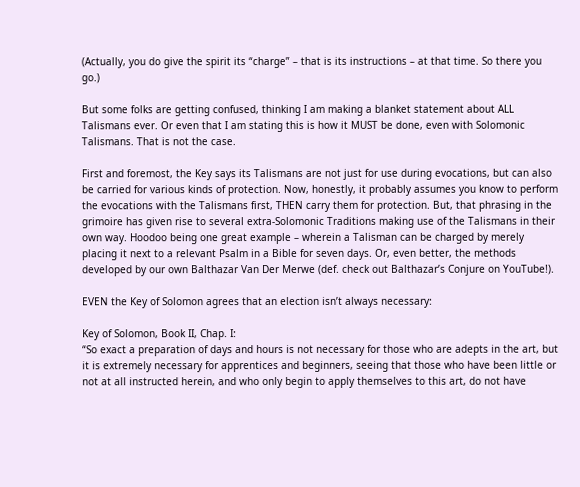(Actually, you do give the spirit its “charge” – that is its instructions – at that time. So there you go.)

But some folks are getting confused, thinking I am making a blanket statement about ALL Talismans ever. Or even that I am stating this is how it MUST be done, even with Solomonic Talismans. That is not the case.

First and foremost, the Key says its Talismans are not just for use during evocations, but can also be carried for various kinds of protection. Now, honestly, it probably assumes you know to perform the evocations with the Talismans first, THEN carry them for protection. But, that phrasing in the grimoire has given rise to several extra-Solomonic Traditions making use of the Talismans in their own way. Hoodoo being one great example – wherein a Talisman can be charged by merely placing it next to a relevant Psalm in a Bible for seven days. Or, even better, the methods developed by our own Balthazar Van Der Merwe (def. check out Balthazar’s Conjure on YouTube!).

EVEN the Key of Solomon agrees that an election isn’t always necessary:

Key of Solomon, Book II, Chap. I:
“So exact a preparation of days and hours is not necessary for those who are adepts in the art, but it is extremely necessary for apprentices and beginners, seeing that those who have been little or not at all instructed herein, and who only begin to apply themselves to this art, do not have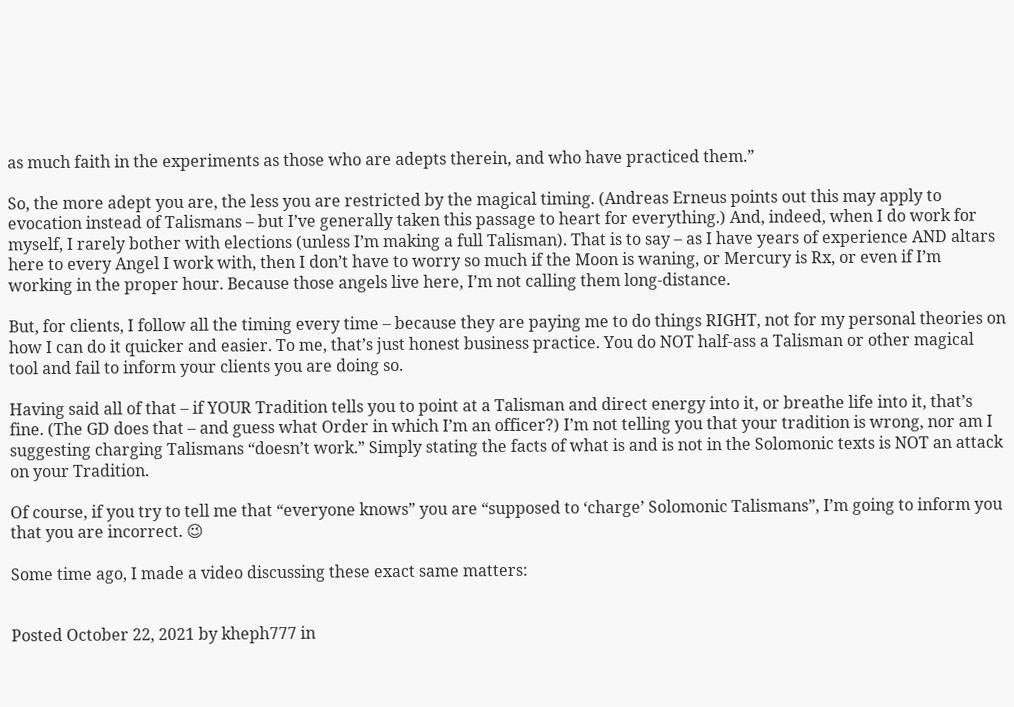as much faith in the experiments as those who are adepts therein, and who have practiced them.”

So, the more adept you are, the less you are restricted by the magical timing. (Andreas Erneus points out this may apply to evocation instead of Talismans – but I’ve generally taken this passage to heart for everything.) And, indeed, when I do work for myself, I rarely bother with elections (unless I’m making a full Talisman). That is to say – as I have years of experience AND altars here to every Angel I work with, then I don’t have to worry so much if the Moon is waning, or Mercury is Rx, or even if I’m working in the proper hour. Because those angels live here, I’m not calling them long-distance.

But, for clients, I follow all the timing every time – because they are paying me to do things RIGHT, not for my personal theories on how I can do it quicker and easier. To me, that’s just honest business practice. You do NOT half-ass a Talisman or other magical tool and fail to inform your clients you are doing so.

Having said all of that – if YOUR Tradition tells you to point at a Talisman and direct energy into it, or breathe life into it, that’s fine. (The GD does that – and guess what Order in which I’m an officer?) I’m not telling you that your tradition is wrong, nor am I suggesting charging Talismans “doesn’t work.” Simply stating the facts of what is and is not in the Solomonic texts is NOT an attack on your Tradition.

Of course, if you try to tell me that “everyone knows” you are “supposed to ‘charge’ Solomonic Talismans”, I’m going to inform you that you are incorrect. 😉

Some time ago, I made a video discussing these exact same matters:


Posted October 22, 2021 by kheph777 in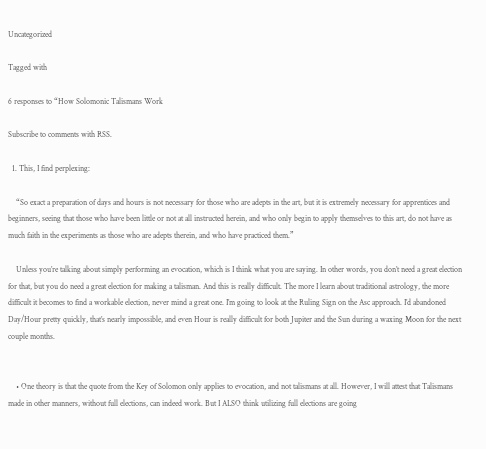Uncategorized

Tagged with

6 responses to “How Solomonic Talismans Work

Subscribe to comments with RSS.

  1. This, I find perplexing:

    “So exact a preparation of days and hours is not necessary for those who are adepts in the art, but it is extremely necessary for apprentices and beginners, seeing that those who have been little or not at all instructed herein, and who only begin to apply themselves to this art, do not have as much faith in the experiments as those who are adepts therein, and who have practiced them.”

    Unless you’re talking about simply performing an evocation, which is I think what you are saying. In other words, you don’t need a great election for that, but you do need a great election for making a talisman. And this is really difficult. The more I learn about traditional astrology, the more difficult it becomes to find a workable election, never mind a great one. I’m going to look at the Ruling Sign on the Asc approach. I’d abandoned Day/Hour pretty quickly, that’s nearly impossible, and even Hour is really difficult for both Jupiter and the Sun during a waxing Moon for the next couple months.


    • One theory is that the quote from the Key of Solomon only applies to evocation, and not talismans at all. However, I will attest that Talismans made in other manners, without full elections, can indeed work. But I ALSO think utilizing full elections are going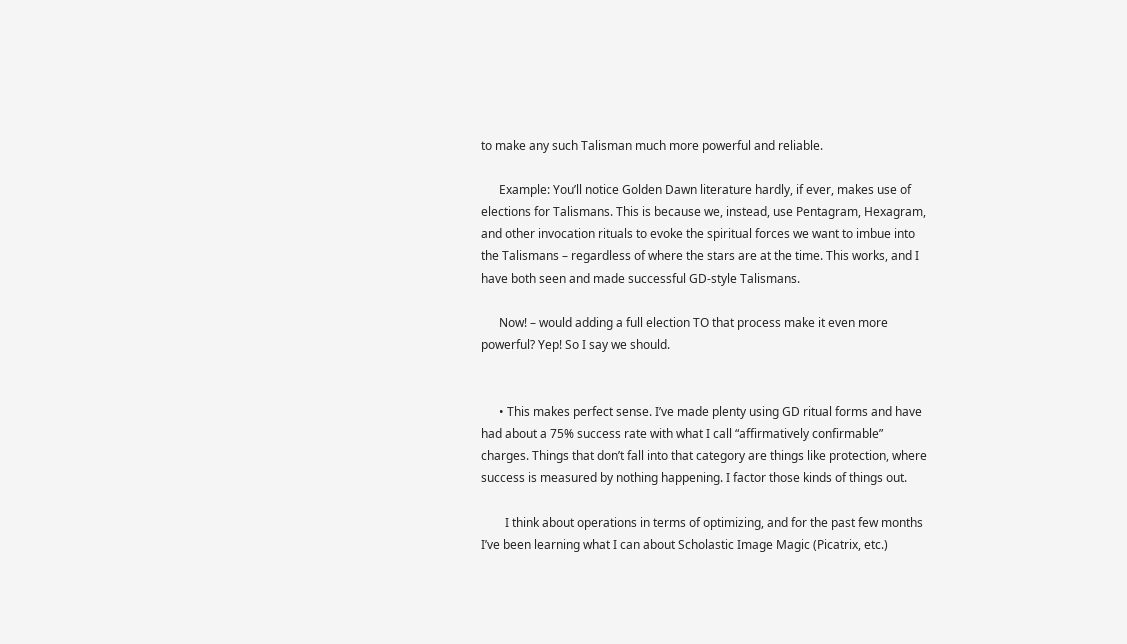to make any such Talisman much more powerful and reliable.

      Example: You’ll notice Golden Dawn literature hardly, if ever, makes use of elections for Talismans. This is because we, instead, use Pentagram, Hexagram, and other invocation rituals to evoke the spiritual forces we want to imbue into the Talismans – regardless of where the stars are at the time. This works, and I have both seen and made successful GD-style Talismans.

      Now! – would adding a full election TO that process make it even more powerful? Yep! So I say we should.


      • This makes perfect sense. I’ve made plenty using GD ritual forms and have had about a 75% success rate with what I call “affirmatively confirmable” charges. Things that don’t fall into that category are things like protection, where success is measured by nothing happening. I factor those kinds of things out.

        I think about operations in terms of optimizing, and for the past few months I’ve been learning what I can about Scholastic Image Magic (Picatrix, etc.)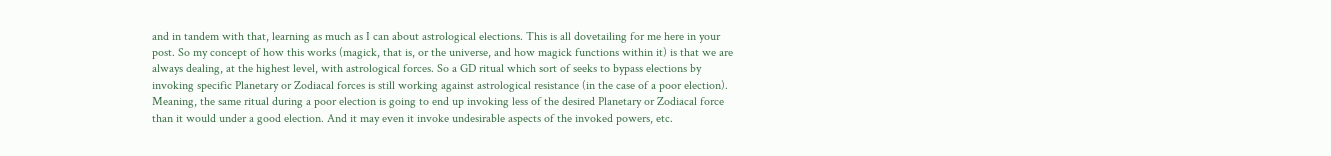and in tandem with that, learning as much as I can about astrological elections. This is all dovetailing for me here in your post. So my concept of how this works (magick, that is, or the universe, and how magick functions within it) is that we are always dealing, at the highest level, with astrological forces. So a GD ritual which sort of seeks to bypass elections by invoking specific Planetary or Zodiacal forces is still working against astrological resistance (in the case of a poor election). Meaning, the same ritual during a poor election is going to end up invoking less of the desired Planetary or Zodiacal force than it would under a good election. And it may even it invoke undesirable aspects of the invoked powers, etc.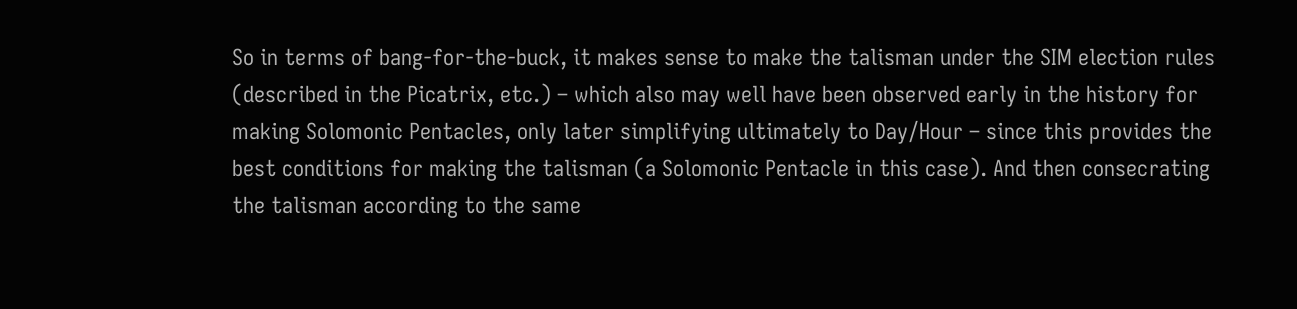So in terms of bang-for-the-buck, it makes sense to make the talisman under the SIM election rules (described in the Picatrix, etc.) – which also may well have been observed early in the history for making Solomonic Pentacles, only later simplifying ultimately to Day/Hour – since this provides the best conditions for making the talisman (a Solomonic Pentacle in this case). And then consecrating the talisman according to the same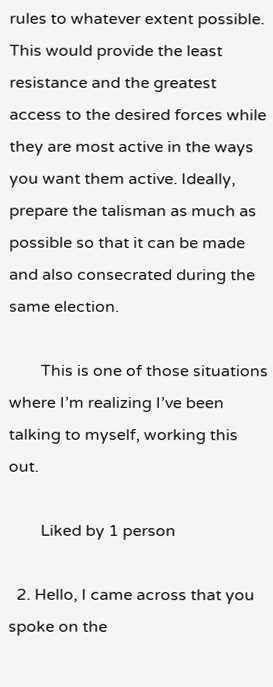rules to whatever extent possible. This would provide the least resistance and the greatest access to the desired forces while they are most active in the ways you want them active. Ideally, prepare the talisman as much as possible so that it can be made and also consecrated during the same election.

        This is one of those situations where I’m realizing I’ve been talking to myself, working this out.

        Liked by 1 person

  2. Hello, I came across that you spoke on the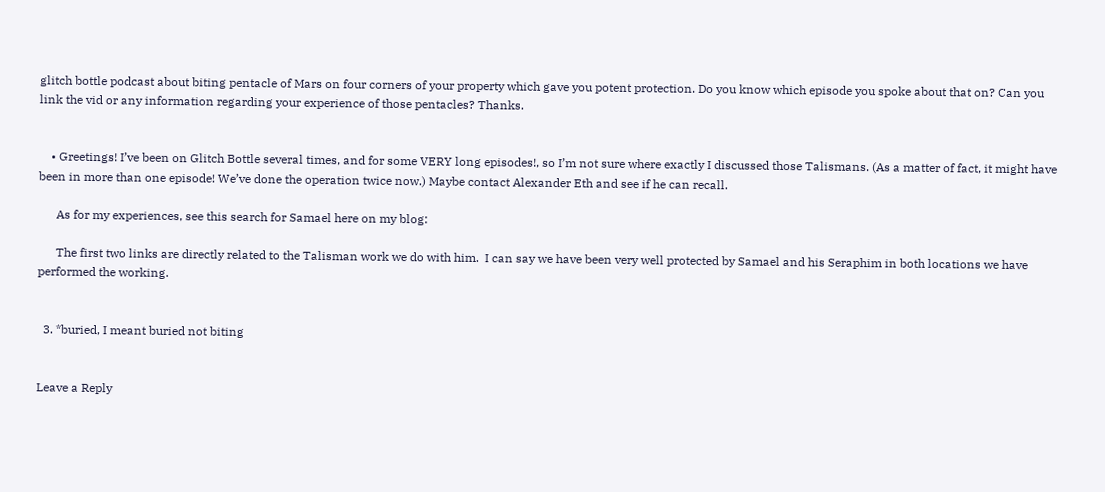glitch bottle podcast about biting pentacle of Mars on four corners of your property which gave you potent protection. Do you know which episode you spoke about that on? Can you link the vid or any information regarding your experience of those pentacles? Thanks.


    • Greetings! I’ve been on Glitch Bottle several times, and for some VERY long episodes!, so I’m not sure where exactly I discussed those Talismans. (As a matter of fact, it might have been in more than one episode! We’ve done the operation twice now.) Maybe contact Alexander Eth and see if he can recall.

      As for my experiences, see this search for Samael here on my blog:

      The first two links are directly related to the Talisman work we do with him.  I can say we have been very well protected by Samael and his Seraphim in both locations we have performed the working.


  3. *buried, I meant buried not biting


Leave a Reply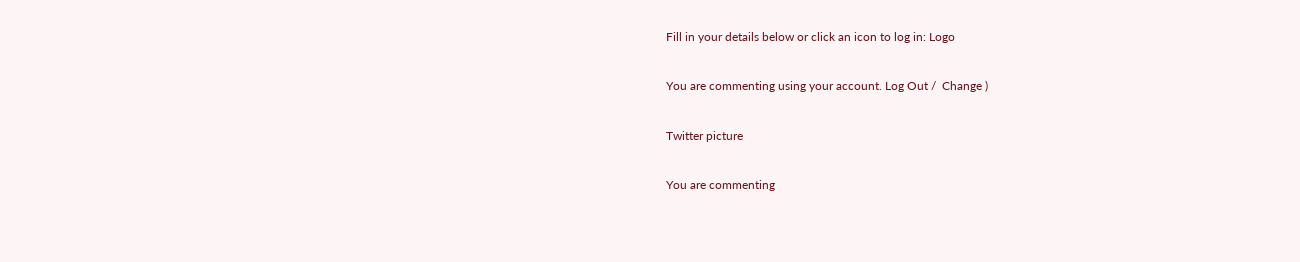Fill in your details below or click an icon to log in: Logo

You are commenting using your account. Log Out /  Change )

Twitter picture

You are commenting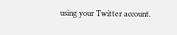using your Twitter account.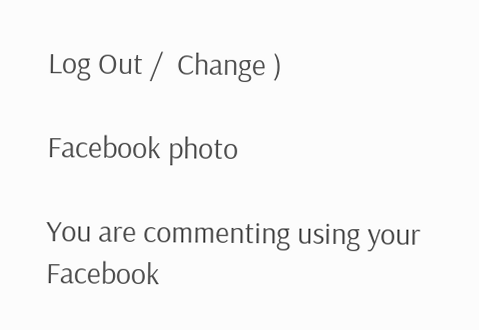Log Out /  Change )

Facebook photo

You are commenting using your Facebook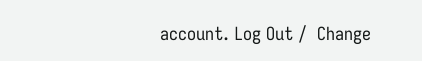account. Log Out /  Change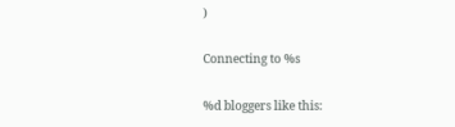)

Connecting to %s

%d bloggers like this: